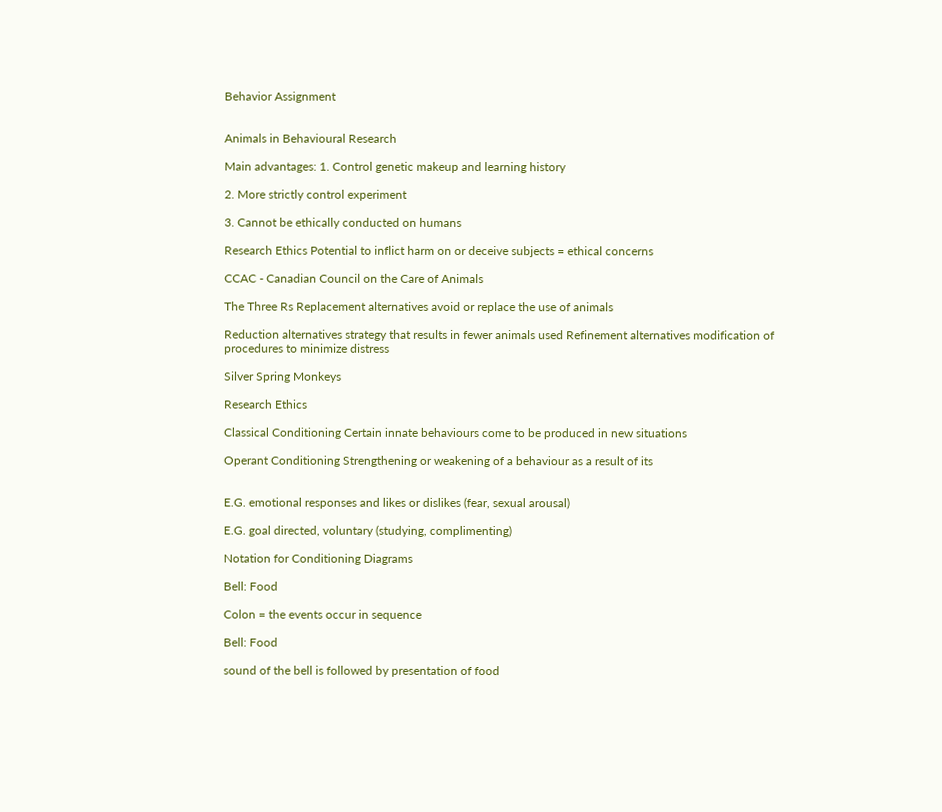Behavior Assignment


Animals in Behavioural Research

Main advantages: 1. Control genetic makeup and learning history

2. More strictly control experiment

3. Cannot be ethically conducted on humans

Research Ethics Potential to inflict harm on or deceive subjects = ethical concerns

CCAC - Canadian Council on the Care of Animals

The Three Rs Replacement alternatives avoid or replace the use of animals

Reduction alternatives strategy that results in fewer animals used Refinement alternatives modification of procedures to minimize distress

Silver Spring Monkeys

Research Ethics

Classical Conditioning Certain innate behaviours come to be produced in new situations

Operant Conditioning Strengthening or weakening of a behaviour as a result of its


E.G. emotional responses and likes or dislikes (fear, sexual arousal)

E.G. goal directed, voluntary (studying, complimenting)

Notation for Conditioning Diagrams

Bell: Food

Colon = the events occur in sequence

Bell: Food

sound of the bell is followed by presentation of food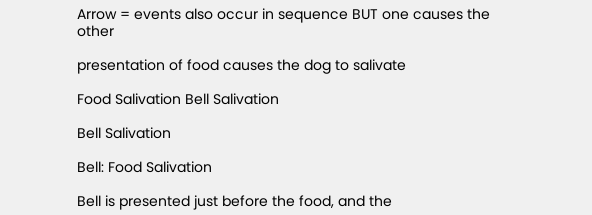Arrow = events also occur in sequence BUT one causes the other

presentation of food causes the dog to salivate

Food Salivation Bell Salivation

Bell Salivation

Bell: Food Salivation

Bell is presented just before the food, and the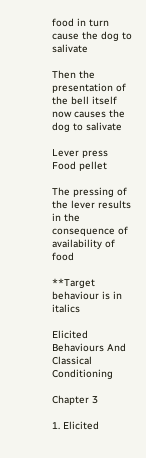food in turn cause the dog to salivate

Then the presentation of the bell itself now causes the dog to salivate

Lever press Food pellet

The pressing of the lever results in the consequence of availability of food

**Target behaviour is in italics

Elicited Behaviours And Classical Conditioning

Chapter 3

1. Elicited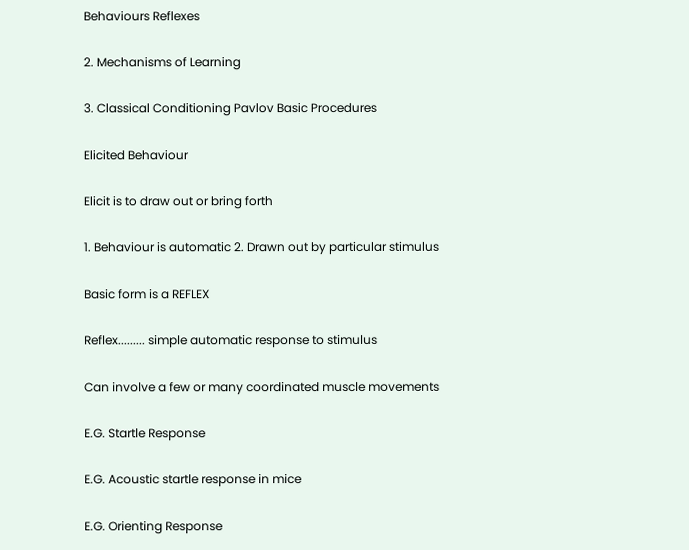Behaviours Reflexes

2. Mechanisms of Learning

3. Classical Conditioning Pavlov Basic Procedures

Elicited Behaviour

Elicit is to draw out or bring forth

1. Behaviour is automatic 2. Drawn out by particular stimulus

Basic form is a REFLEX

Reflex......... simple automatic response to stimulus

Can involve a few or many coordinated muscle movements

E.G. Startle Response

E.G. Acoustic startle response in mice

E.G. Orienting Response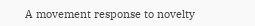A movement response to novelty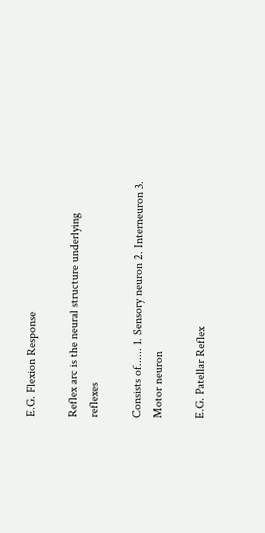E.G. Flexion Response

Reflex arc is the neural structure underlying reflexes

Consists of...... 1. Sensory neuron 2. Interneuron 3. Motor neuron

E.G. Patellar Reflex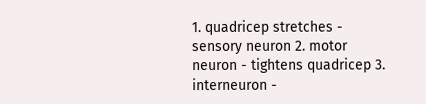1. quadricep stretches - sensory neuron 2. motor neuron - tightens quadricep 3. interneuron -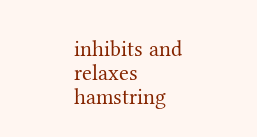inhibits and relaxes hamstring